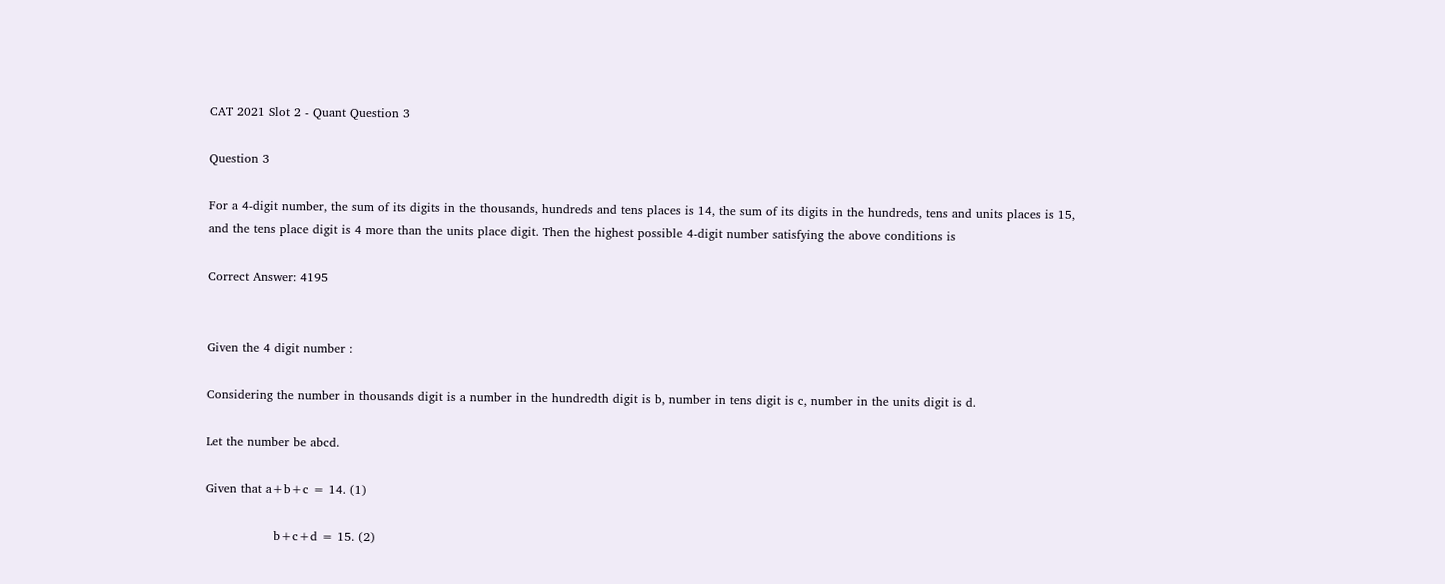CAT 2021 Slot 2 - Quant Question 3

Question 3

For a 4-digit number, the sum of its digits in the thousands, hundreds and tens places is 14, the sum of its digits in the hundreds, tens and units places is 15, and the tens place digit is 4 more than the units place digit. Then the highest possible 4-digit number satisfying the above conditions is

Correct Answer: 4195


Given the 4 digit number :

Considering the number in thousands digit is a number in the hundredth digit is b, number in tens digit is c, number in the units digit is d.

Let the number be abcd.

Given that a+b+c = 14. (1)

                 b+c+d = 15. (2)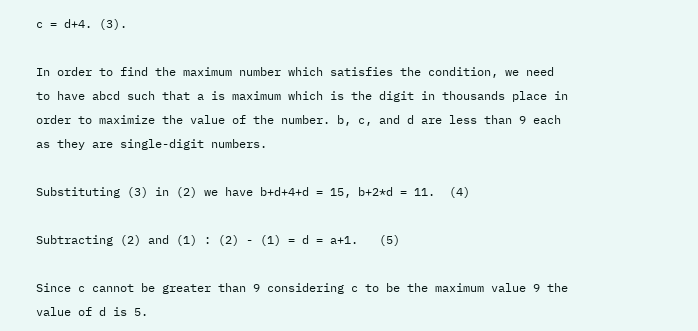c = d+4. (3).

In order to find the maximum number which satisfies the condition, we need to have abcd such that a is maximum which is the digit in thousands place in order to maximize the value of the number. b, c, and d are less than 9 each as they are single-digit numbers.

Substituting (3) in (2) we have b+d+4+d = 15, b+2*d = 11.  (4)

Subtracting (2) and (1) : (2) - (1) = d = a+1.   (5)

Since c cannot be greater than 9 considering c to be the maximum value 9 the value of d is 5.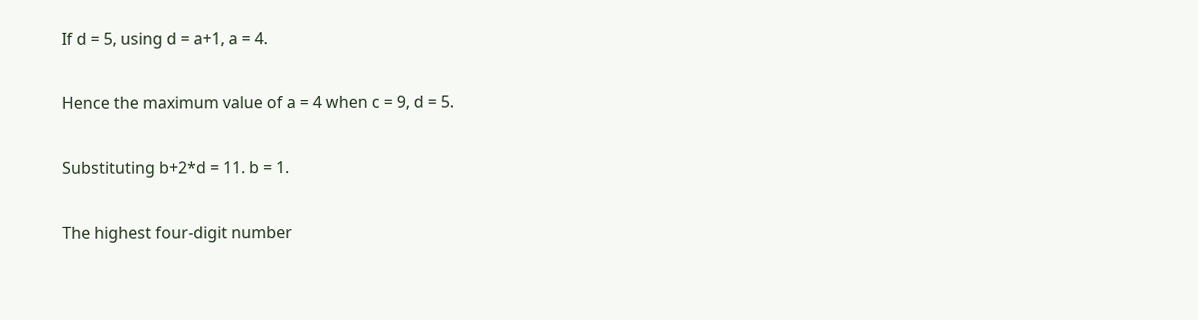If d = 5, using d = a+1, a = 4.

Hence the maximum value of a = 4 when c = 9, d = 5.

Substituting b+2*d = 11. b = 1.

The highest four-digit number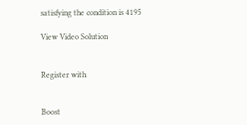satisfying the condition is 4195

View Video Solution


Register with


Boost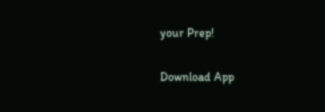your Prep!

Download App